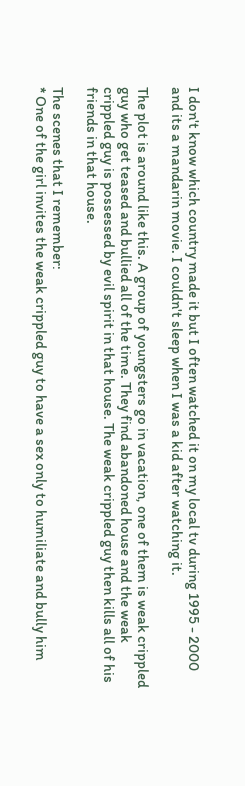I don't know which country made it but I often watched it on my local tv during 1995 - 2000 and its a mandarin movie. I couldn't sleep when I was a kid after watching it.

The plot is around like this. A group of youngsters go in vacation, one of them is weak crippled guy who get teased and bullied all of the time. They find abandoned house and the weak crippled guy is possessed by evil spirit in that house. The weak crippled guy then kills all of his friends in that house.

The scenes that I remember:
* One of the girl invites the weak crippled guy to have a sex only to humiliate and bully him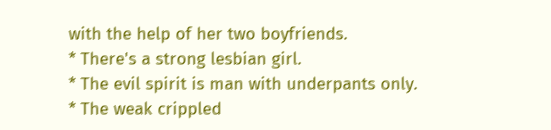with the help of her two boyfriends.
* There's a strong lesbian girl.
* The evil spirit is man with underpants only.
* The weak crippled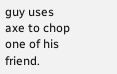guy uses axe to chop one of his friend.